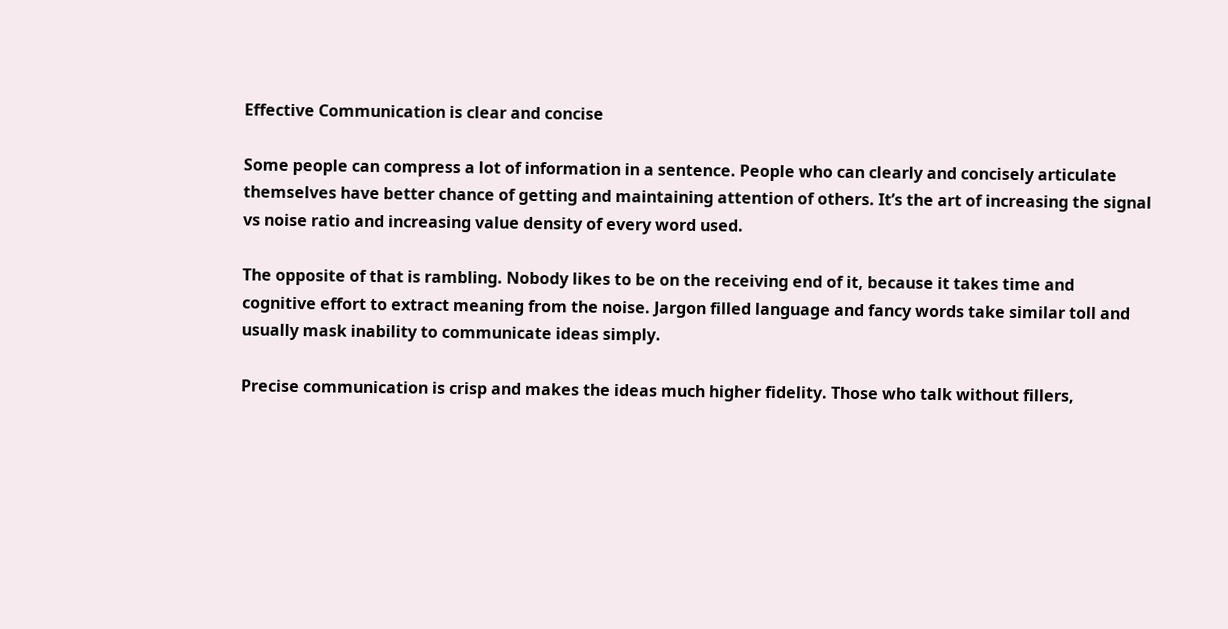Effective Communication is clear and concise

Some people can compress a lot of information in a sentence. People who can clearly and concisely articulate themselves have better chance of getting and maintaining attention of others. It’s the art of increasing the signal vs noise ratio and increasing value density of every word used.

The opposite of that is rambling. Nobody likes to be on the receiving end of it, because it takes time and cognitive effort to extract meaning from the noise. Jargon filled language and fancy words take similar toll and usually mask inability to communicate ideas simply.

Precise communication is crisp and makes the ideas much higher fidelity. Those who talk without fillers,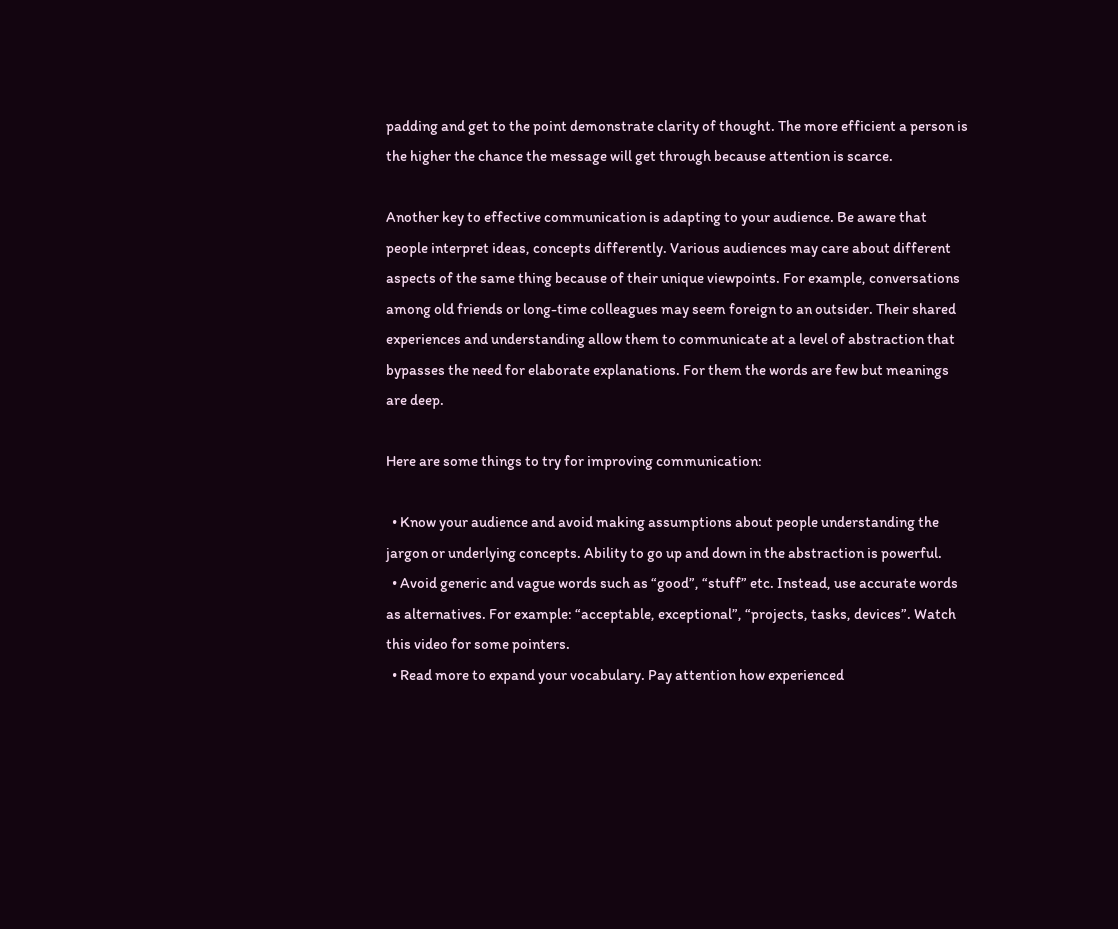padding and get to the point demonstrate clarity of thought. The more efficient a person is the higher the chance the message will get through because attention is scarce.

Another key to effective communication is adapting to your audience. Be aware that people interpret ideas, concepts differently. Various audiences may care about different aspects of the same thing because of their unique viewpoints. For example, conversations among old friends or long-time colleagues may seem foreign to an outsider. Their shared experiences and understanding allow them to communicate at a level of abstraction that bypasses the need for elaborate explanations. For them the words are few but meanings are deep.

Here are some things to try for improving communication:

  • Know your audience and avoid making assumptions about people understanding the jargon or underlying concepts. Ability to go up and down in the abstraction is powerful.
  • Avoid generic and vague words such as “good”, “stuff” etc. Instead, use accurate words as alternatives. For example: “acceptable, exceptional”, “projects, tasks, devices”. Watch this video for some pointers.
  • Read more to expand your vocabulary. Pay attention how experienced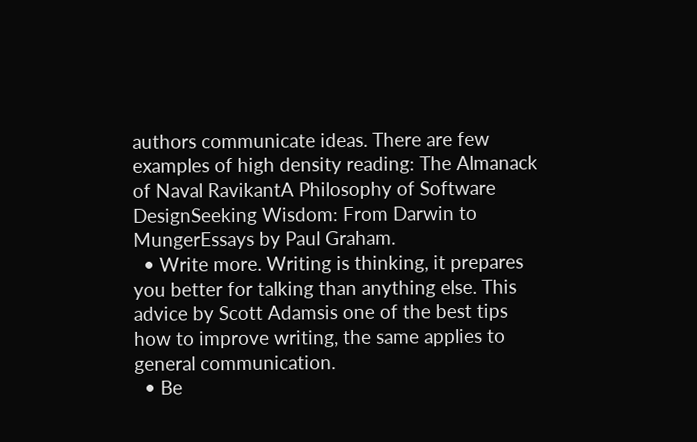authors communicate ideas. There are few examples of high density reading: The Almanack of Naval RavikantA Philosophy of Software DesignSeeking Wisdom: From Darwin to MungerEssays by Paul Graham.
  • Write more. Writing is thinking, it prepares you better for talking than anything else. This advice by Scott Adamsis one of the best tips how to improve writing, the same applies to general communication.
  • Be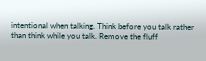intentional when talking. Think before you talk rather than think while you talk. Remove the fluff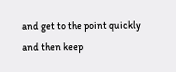and get to the point quickly and then keep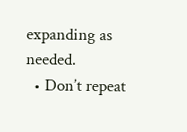expanding as needed.
  • Don’t repeat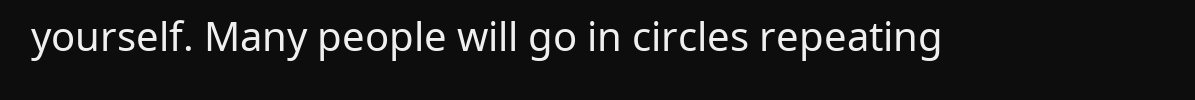yourself. Many people will go in circles repeating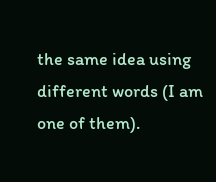the same idea using different words (I am one of them).